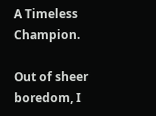A Timeless Champion.

Out of sheer boredom, I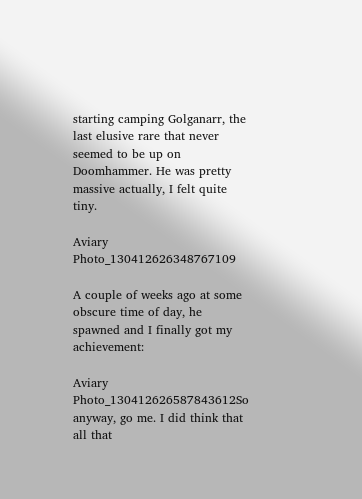starting camping Golganarr, the last elusive rare that never seemed to be up on Doomhammer. He was pretty massive actually, I felt quite tiny.

Aviary Photo_130412626348767109

A couple of weeks ago at some obscure time of day, he spawned and I finally got my achievement:

Aviary Photo_130412626587843612So anyway, go me. I did think that all that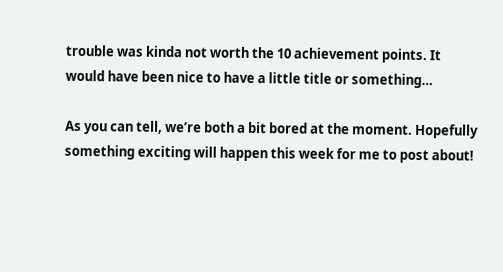trouble was kinda not worth the 10 achievement points. It would have been nice to have a little title or something…

As you can tell, we’re both a bit bored at the moment. Hopefully something exciting will happen this week for me to post about!